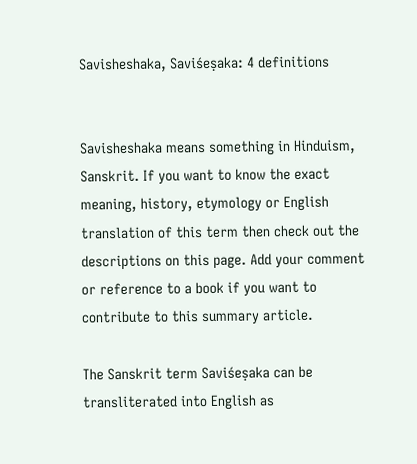Savisheshaka, Saviśeṣaka: 4 definitions


Savisheshaka means something in Hinduism, Sanskrit. If you want to know the exact meaning, history, etymology or English translation of this term then check out the descriptions on this page. Add your comment or reference to a book if you want to contribute to this summary article.

The Sanskrit term Saviśeṣaka can be transliterated into English as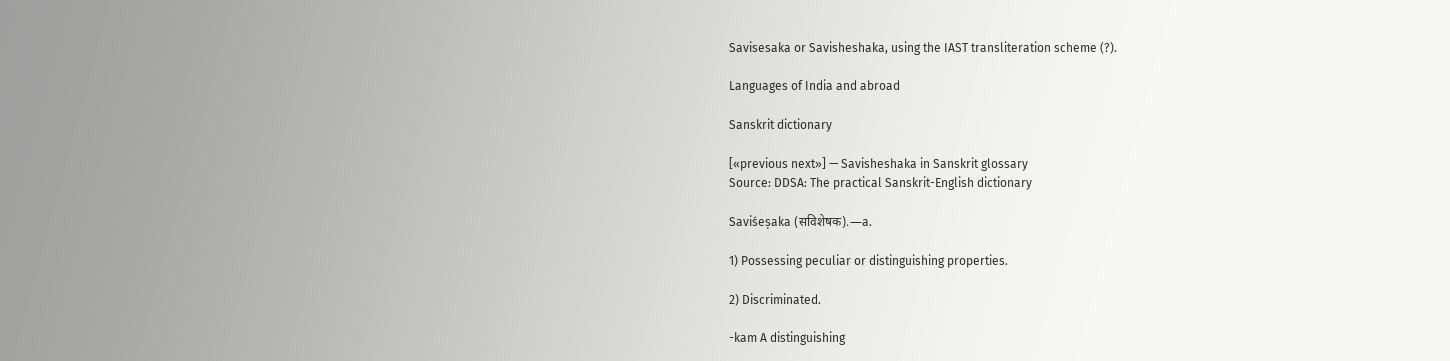Savisesaka or Savisheshaka, using the IAST transliteration scheme (?).

Languages of India and abroad

Sanskrit dictionary

[«previous next»] — Savisheshaka in Sanskrit glossary
Source: DDSA: The practical Sanskrit-English dictionary

Saviśeṣaka (सविशेषक).—a.

1) Possessing peculiar or distinguishing properties.

2) Discriminated.

-kam A distinguishing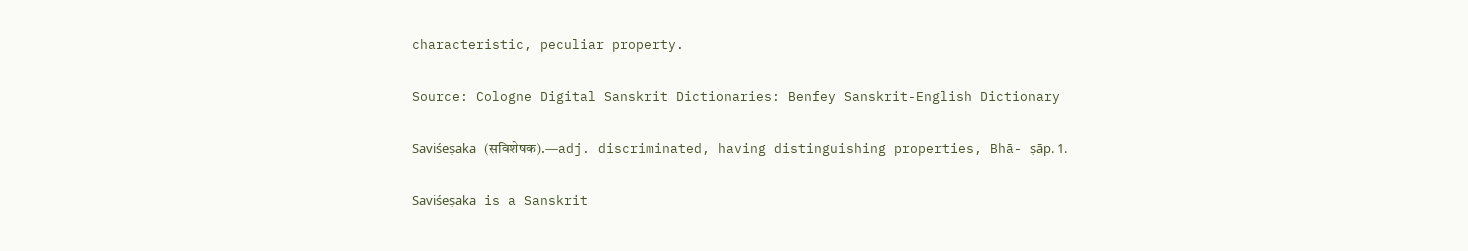characteristic, peculiar property.

Source: Cologne Digital Sanskrit Dictionaries: Benfey Sanskrit-English Dictionary

Saviśeṣaka (सविशेषक).—adj. discriminated, having distinguishing properties, Bhā- ṣāp. 1.

Saviśeṣaka is a Sanskrit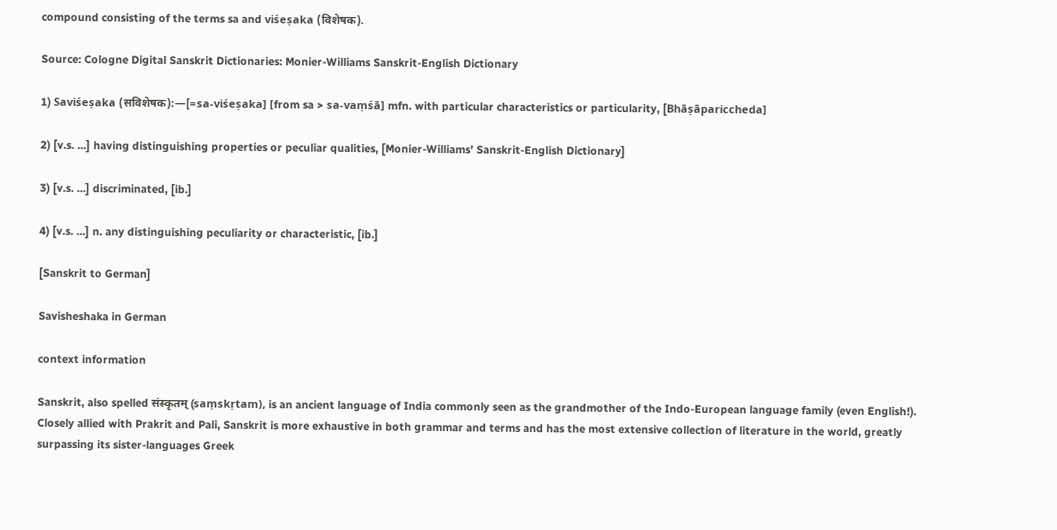compound consisting of the terms sa and viśeṣaka (विशेषक).

Source: Cologne Digital Sanskrit Dictionaries: Monier-Williams Sanskrit-English Dictionary

1) Saviśeṣaka (सविशेषक):—[=sa-viśeṣaka] [from sa > sa-vaṃśā] mfn. with particular characteristics or particularity, [Bhāṣāpariccheda]

2) [v.s. ...] having distinguishing properties or peculiar qualities, [Monier-Williams’ Sanskrit-English Dictionary]

3) [v.s. ...] discriminated, [ib.]

4) [v.s. ...] n. any distinguishing peculiarity or characteristic, [ib.]

[Sanskrit to German]

Savisheshaka in German

context information

Sanskrit, also spelled संस्कृतम् (saṃskṛtam), is an ancient language of India commonly seen as the grandmother of the Indo-European language family (even English!). Closely allied with Prakrit and Pali, Sanskrit is more exhaustive in both grammar and terms and has the most extensive collection of literature in the world, greatly surpassing its sister-languages Greek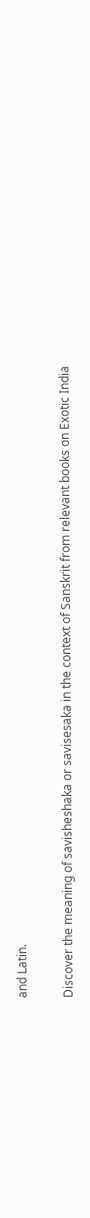and Latin.

Discover the meaning of savisheshaka or savisesaka in the context of Sanskrit from relevant books on Exotic India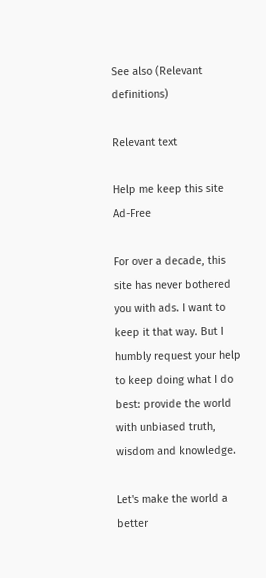See also (Relevant definitions)

Relevant text

Help me keep this site Ad-Free

For over a decade, this site has never bothered you with ads. I want to keep it that way. But I humbly request your help to keep doing what I do best: provide the world with unbiased truth, wisdom and knowledge.

Let's make the world a better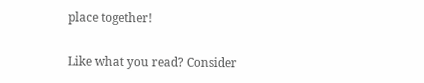place together!

Like what you read? Consider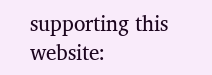supporting this website: